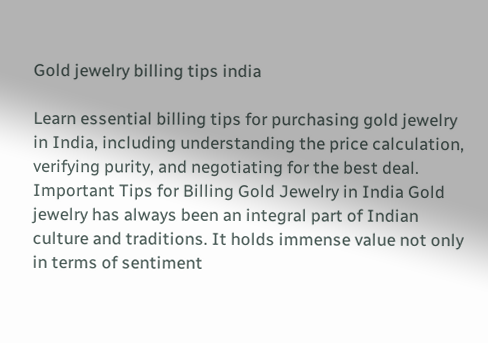Gold jewelry billing tips india

Learn essential billing tips for purchasing gold jewelry in India, including understanding the price calculation, verifying purity, and negotiating for the best deal. Important Tips for Billing Gold Jewelry in India Gold jewelry has always been an integral part of Indian culture and traditions. It holds immense value not only in terms of sentiment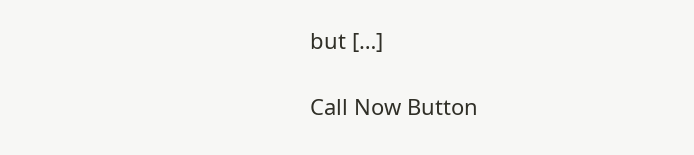but […]

Call Now Button